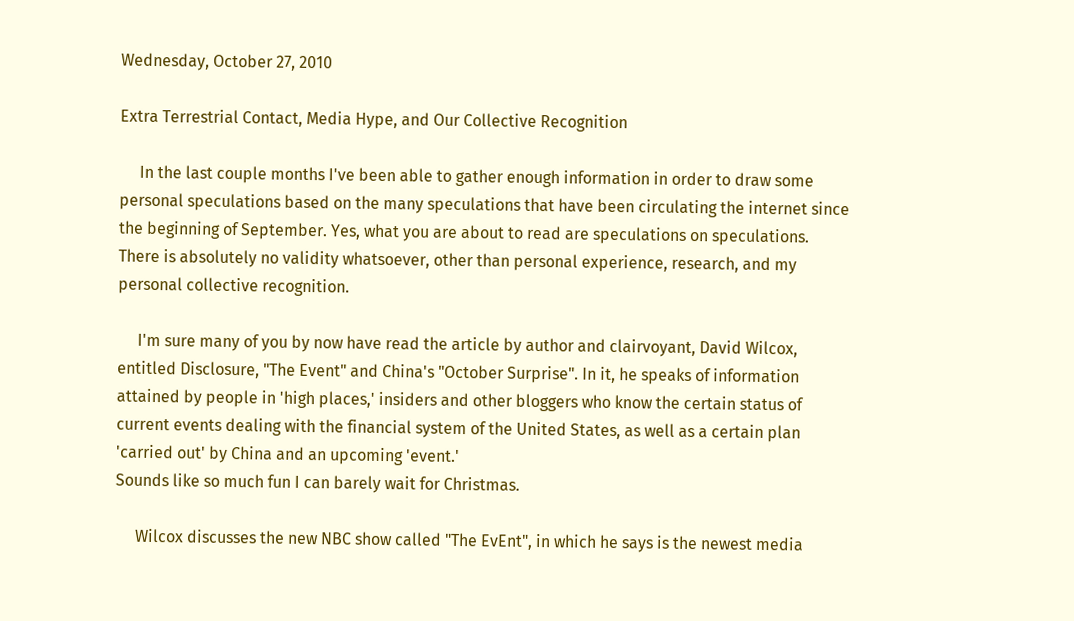Wednesday, October 27, 2010

Extra Terrestrial Contact, Media Hype, and Our Collective Recognition

     In the last couple months I've been able to gather enough information in order to draw some personal speculations based on the many speculations that have been circulating the internet since the beginning of September. Yes, what you are about to read are speculations on speculations. There is absolutely no validity whatsoever, other than personal experience, research, and my personal collective recognition.

     I'm sure many of you by now have read the article by author and clairvoyant, David Wilcox, entitled Disclosure, "The Event" and China's "October Surprise". In it, he speaks of information attained by people in 'high places,' insiders and other bloggers who know the certain status of current events dealing with the financial system of the United States, as well as a certain plan 'carried out' by China and an upcoming 'event.'
Sounds like so much fun I can barely wait for Christmas.

     Wilcox discusses the new NBC show called "The EvEnt", in which he says is the newest media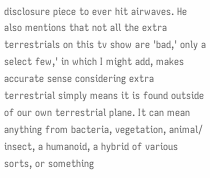disclosure piece to ever hit airwaves. He also mentions that not all the extra terrestrials on this tv show are 'bad,' only a select few,' in which I might add, makes accurate sense considering extra terrestrial simply means it is found outside of our own terrestrial plane. It can mean anything from bacteria, vegetation, animal/ insect, a humanoid, a hybrid of various sorts, or something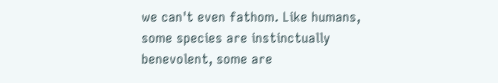we can't even fathom. Like humans, some species are instinctually benevolent, some are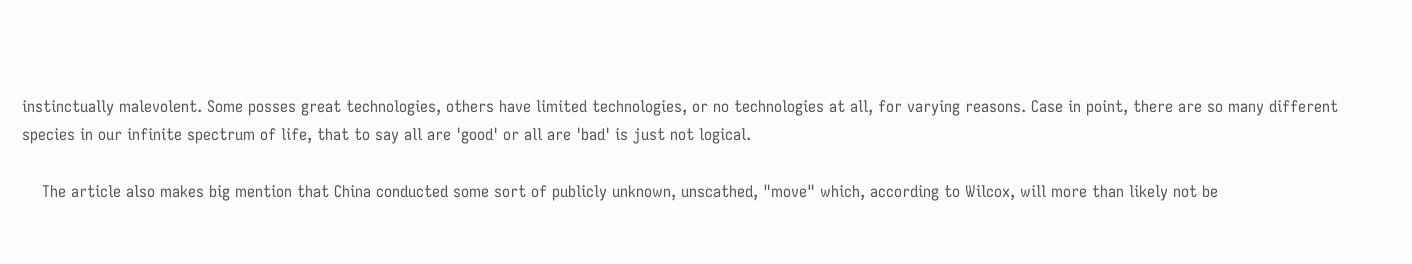instinctually malevolent. Some posses great technologies, others have limited technologies, or no technologies at all, for varying reasons. Case in point, there are so many different species in our infinite spectrum of life, that to say all are 'good' or all are 'bad' is just not logical.

    The article also makes big mention that China conducted some sort of publicly unknown, unscathed, "move" which, according to Wilcox, will more than likely not be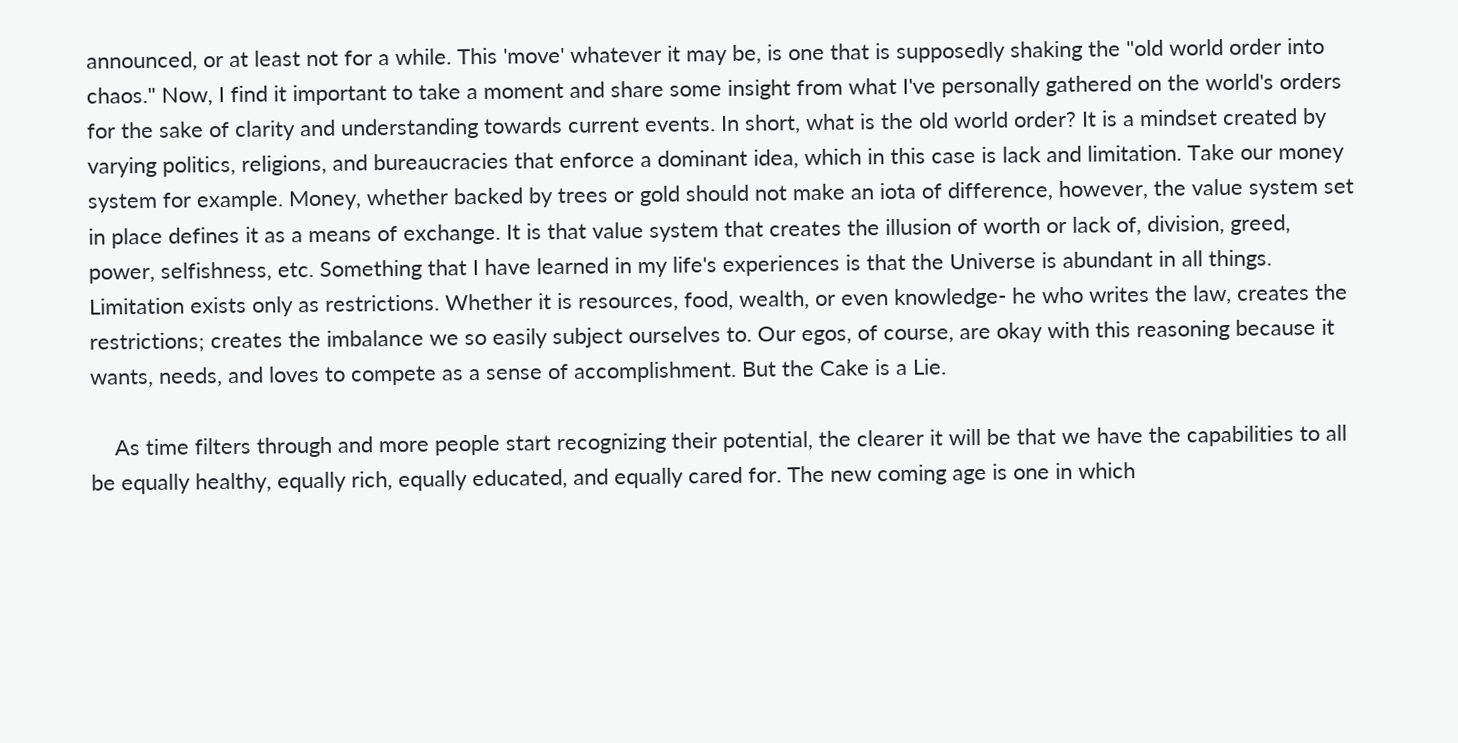announced, or at least not for a while. This 'move' whatever it may be, is one that is supposedly shaking the "old world order into chaos." Now, I find it important to take a moment and share some insight from what I've personally gathered on the world's orders for the sake of clarity and understanding towards current events. In short, what is the old world order? It is a mindset created by varying politics, religions, and bureaucracies that enforce a dominant idea, which in this case is lack and limitation. Take our money system for example. Money, whether backed by trees or gold should not make an iota of difference, however, the value system set in place defines it as a means of exchange. It is that value system that creates the illusion of worth or lack of, division, greed, power, selfishness, etc. Something that I have learned in my life's experiences is that the Universe is abundant in all things. Limitation exists only as restrictions. Whether it is resources, food, wealth, or even knowledge- he who writes the law, creates the restrictions; creates the imbalance we so easily subject ourselves to. Our egos, of course, are okay with this reasoning because it wants, needs, and loves to compete as a sense of accomplishment. But the Cake is a Lie.

    As time filters through and more people start recognizing their potential, the clearer it will be that we have the capabilities to all be equally healthy, equally rich, equally educated, and equally cared for. The new coming age is one in which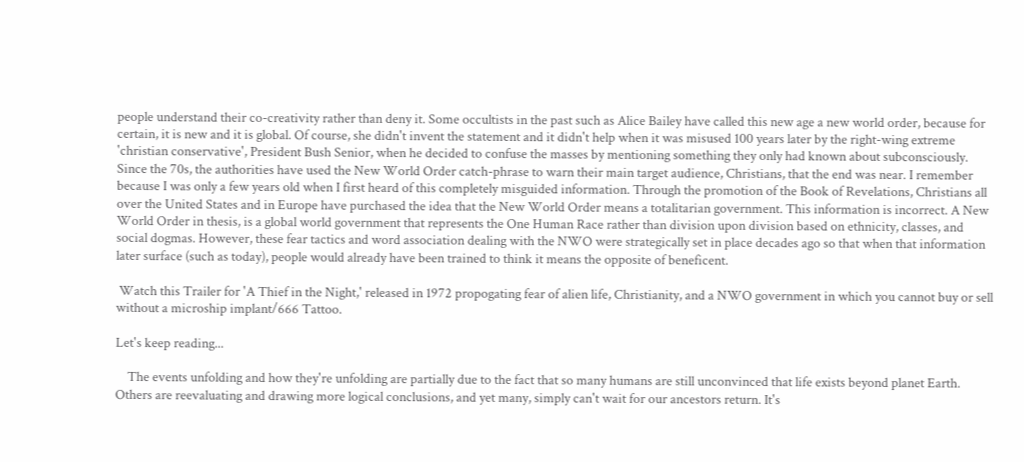people understand their co-creativity rather than deny it. Some occultists in the past such as Alice Bailey have called this new age a new world order, because for certain, it is new and it is global. Of course, she didn't invent the statement and it didn't help when it was misused 100 years later by the right-wing extreme 'christian conservative', President Bush Senior, when he decided to confuse the masses by mentioning something they only had known about subconsciously. Since the 70s, the authorities have used the New World Order catch-phrase to warn their main target audience, Christians, that the end was near. I remember because I was only a few years old when I first heard of this completely misguided information. Through the promotion of the Book of Revelations, Christians all over the United States and in Europe have purchased the idea that the New World Order means a totalitarian government. This information is incorrect. A New World Order in thesis, is a global world government that represents the One Human Race rather than division upon division based on ethnicity, classes, and social dogmas. However, these fear tactics and word association dealing with the NWO were strategically set in place decades ago so that when that information later surface (such as today), people would already have been trained to think it means the opposite of beneficent.

 Watch this Trailer for 'A Thief in the Night,' released in 1972 propogating fear of alien life, Christianity, and a NWO government in which you cannot buy or sell without a microship implant/666 Tattoo.

Let's keep reading...

    The events unfolding and how they're unfolding are partially due to the fact that so many humans are still unconvinced that life exists beyond planet Earth. Others are reevaluating and drawing more logical conclusions, and yet many, simply can't wait for our ancestors return. It's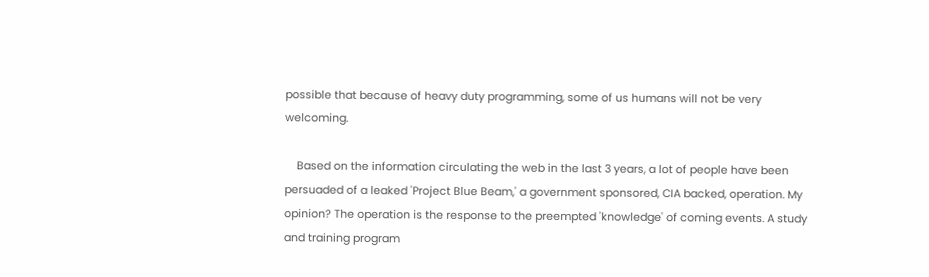possible that because of heavy duty programming, some of us humans will not be very welcoming.

    Based on the information circulating the web in the last 3 years, a lot of people have been persuaded of a leaked 'Project Blue Beam,' a government sponsored, CIA backed, operation. My opinion? The operation is the response to the preempted 'knowledge' of coming events. A study and training program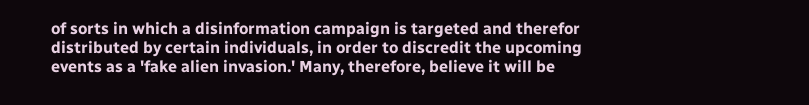of sorts in which a disinformation campaign is targeted and therefor distributed by certain individuals, in order to discredit the upcoming events as a 'fake alien invasion.' Many, therefore, believe it will be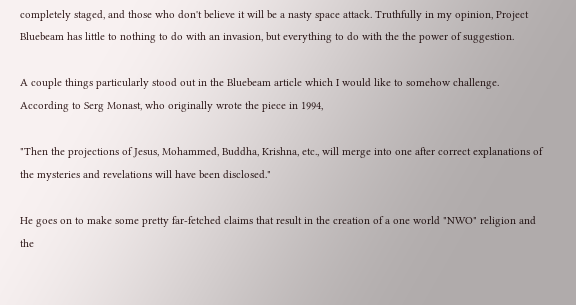completely staged, and those who don't believe it will be a nasty space attack. Truthfully in my opinion, Project Bluebeam has little to nothing to do with an invasion, but everything to do with the the power of suggestion.

A couple things particularly stood out in the Bluebeam article which I would like to somehow challenge. According to Serg Monast, who originally wrote the piece in 1994,

"Then the projections of Jesus, Mohammed, Buddha, Krishna, etc., will merge into one after correct explanations of the mysteries and revelations will have been disclosed."

He goes on to make some pretty far-fetched claims that result in the creation of a one world "NWO" religion and the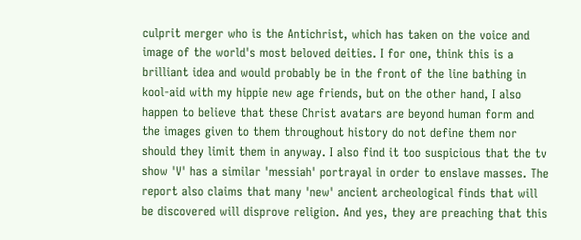culprit merger who is the Antichrist, which has taken on the voice and image of the world's most beloved deities. I for one, think this is a brilliant idea and would probably be in the front of the line bathing in kool-aid with my hippie new age friends, but on the other hand, I also happen to believe that these Christ avatars are beyond human form and the images given to them throughout history do not define them nor should they limit them in anyway. I also find it too suspicious that the tv show 'V' has a similar 'messiah' portrayal in order to enslave masses. The report also claims that many 'new' ancient archeological finds that will be discovered will disprove religion. And yes, they are preaching that this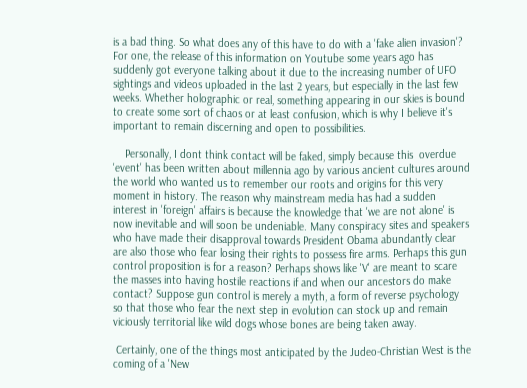is a bad thing. So what does any of this have to do with a 'fake alien invasion'? For one, the release of this information on Youtube some years ago has suddenly got everyone talking about it due to the increasing number of UFO sightings and videos uploaded in the last 2 years, but especially in the last few weeks. Whether holographic or real, something appearing in our skies is bound to create some sort of chaos or at least confusion, which is why I believe it's important to remain discerning and open to possibilities.

    Personally, I dont think contact will be faked, simply because this  overdue 'event' has been written about millennia ago by various ancient cultures around the world who wanted us to remember our roots and origins for this very moment in history. The reason why mainstream media has had a sudden interest in 'foreign' affairs is because the knowledge that 'we are not alone' is now inevitable and will soon be undeniable. Many conspiracy sites and speakers who have made their disapproval towards President Obama abundantly clear are also those who fear losing their rights to possess fire arms. Perhaps this gun control proposition is for a reason? Perhaps shows like 'V' are meant to scare the masses into having hostile reactions if and when our ancestors do make contact? Suppose gun control is merely a myth, a form of reverse psychology so that those who fear the next step in evolution can stock up and remain viciously territorial like wild dogs whose bones are being taken away.

 Certainly, one of the things most anticipated by the Judeo-Christian West is the coming of a 'New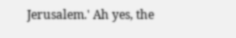Jerusalem.' Ah yes, the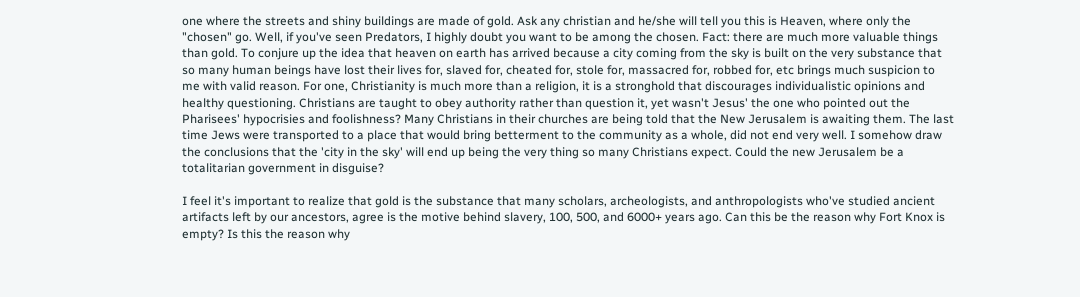one where the streets and shiny buildings are made of gold. Ask any christian and he/she will tell you this is Heaven, where only the "chosen" go. Well, if you've seen Predators, I highly doubt you want to be among the chosen. Fact: there are much more valuable things than gold. To conjure up the idea that heaven on earth has arrived because a city coming from the sky is built on the very substance that so many human beings have lost their lives for, slaved for, cheated for, stole for, massacred for, robbed for, etc brings much suspicion to me with valid reason. For one, Christianity is much more than a religion, it is a stronghold that discourages individualistic opinions and healthy questioning. Christians are taught to obey authority rather than question it, yet wasn't Jesus' the one who pointed out the Pharisees' hypocrisies and foolishness? Many Christians in their churches are being told that the New Jerusalem is awaiting them. The last time Jews were transported to a place that would bring betterment to the community as a whole, did not end very well. I somehow draw the conclusions that the 'city in the sky' will end up being the very thing so many Christians expect. Could the new Jerusalem be a totalitarian government in disguise?

I feel it's important to realize that gold is the substance that many scholars, archeologists, and anthropologists who've studied ancient artifacts left by our ancestors, agree is the motive behind slavery, 100, 500, and 6000+ years ago. Can this be the reason why Fort Knox is empty? Is this the reason why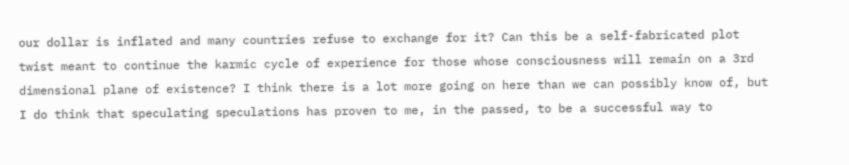our dollar is inflated and many countries refuse to exchange for it? Can this be a self-fabricated plot twist meant to continue the karmic cycle of experience for those whose consciousness will remain on a 3rd dimensional plane of existence? I think there is a lot more going on here than we can possibly know of, but I do think that speculating speculations has proven to me, in the passed, to be a successful way to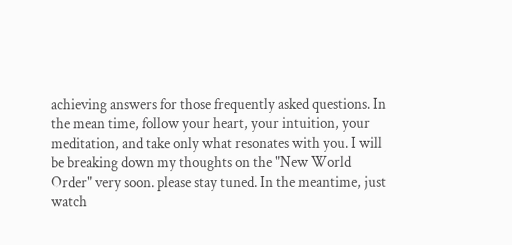achieving answers for those frequently asked questions. In the mean time, follow your heart, your intuition, your meditation, and take only what resonates with you. I will be breaking down my thoughts on the "New World Order" very soon. please stay tuned. In the meantime, just watch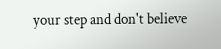your step and don't believe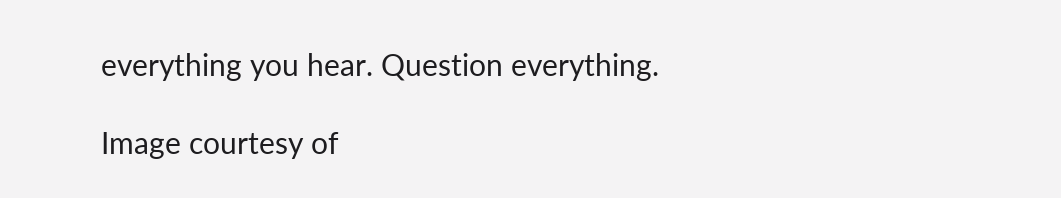everything you hear. Question everything.

Image courtesy of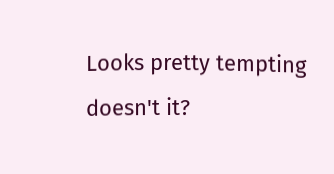Looks pretty tempting doesn't it?